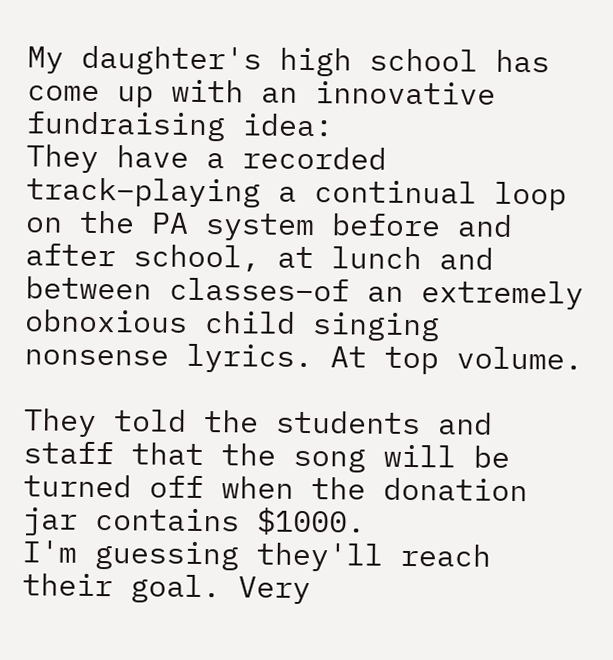My daughter's high school has come up with an innovative fundraising idea:
They have a recorded track–playing a continual loop on the PA system before and after school, at lunch and between classes–of an extremely obnoxious child singing nonsense lyrics. At top volume.

They told the students and staff that the song will be turned off when the donation jar contains $1000.
I'm guessing they'll reach their goal. Very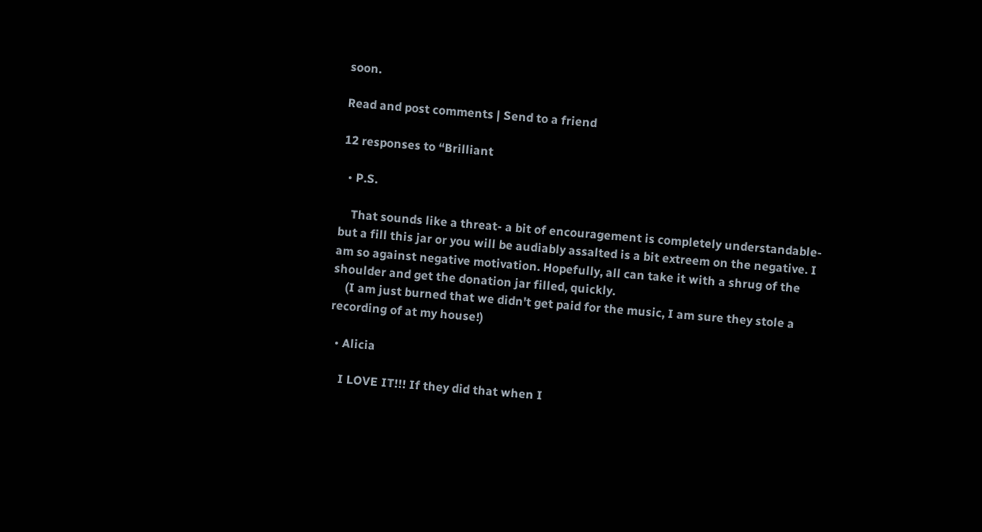soon.

Read and post comments | Send to a friend

12 responses to “Brilliant

  • P.S.

    That sounds like a threat- a bit of encouragement is completely understandable- but a fill this jar or you will be audiably assalted is a bit extreem on the negative. I am so against negative motivation. Hopefully, all can take it with a shrug of the shoulder and get the donation jar filled, quickly.
    (I am just burned that we didn't get paid for the music, I am sure they stole a recording of at my house!)

  • Alicia

    I LOVE IT!!! If they did that when I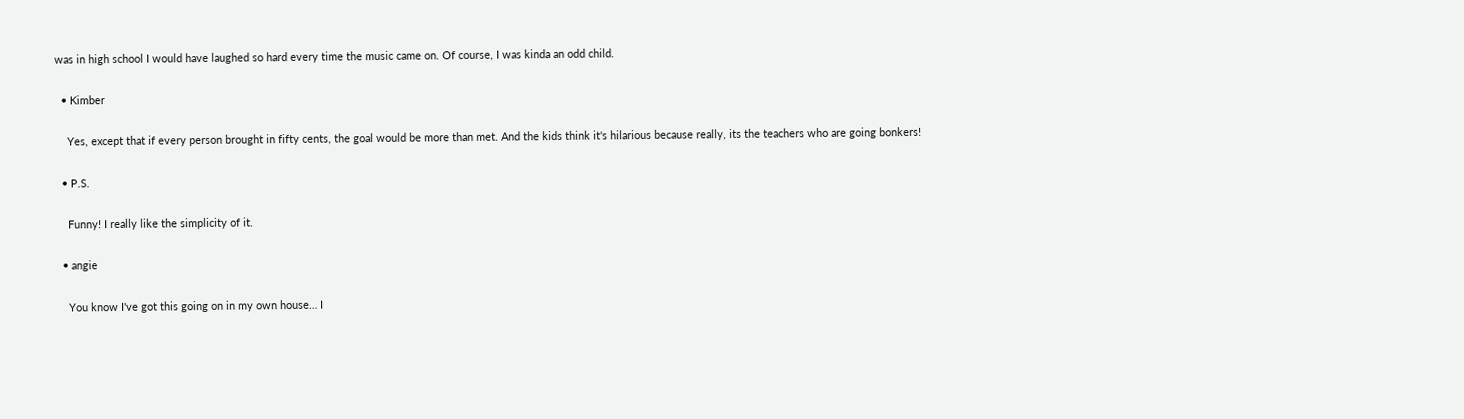was in high school I would have laughed so hard every time the music came on. Of course, I was kinda an odd child.

  • Kimber

    Yes, except that if every person brought in fifty cents, the goal would be more than met. And the kids think it's hilarious because really, its the teachers who are going bonkers!

  • P.S.

    Funny! I really like the simplicity of it.

  • angie

    You know I've got this going on in my own house… I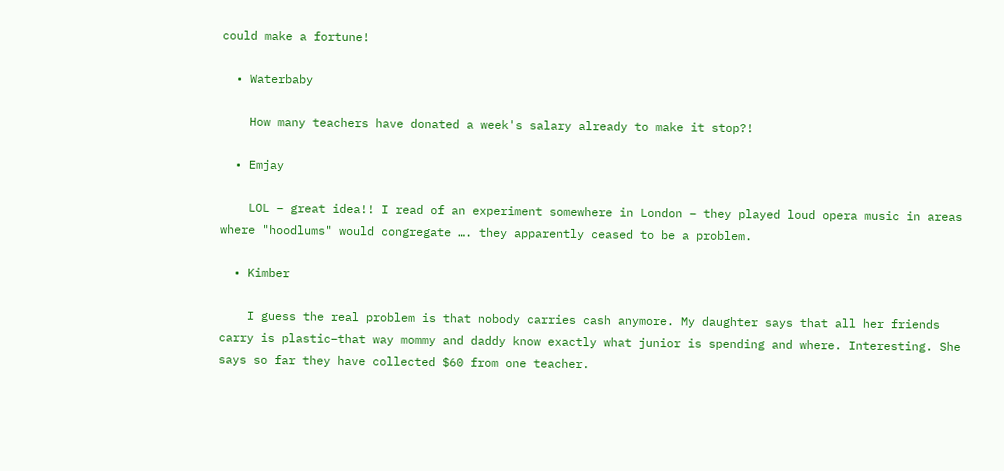could make a fortune!

  • Waterbaby

    How many teachers have donated a week's salary already to make it stop?!

  • Emjay

    LOL – great idea!! I read of an experiment somewhere in London – they played loud opera music in areas where "hoodlums" would congregate …. they apparently ceased to be a problem.

  • Kimber

    I guess the real problem is that nobody carries cash anymore. My daughter says that all her friends carry is plastic–that way mommy and daddy know exactly what junior is spending and where. Interesting. She says so far they have collected $60 from one teacher.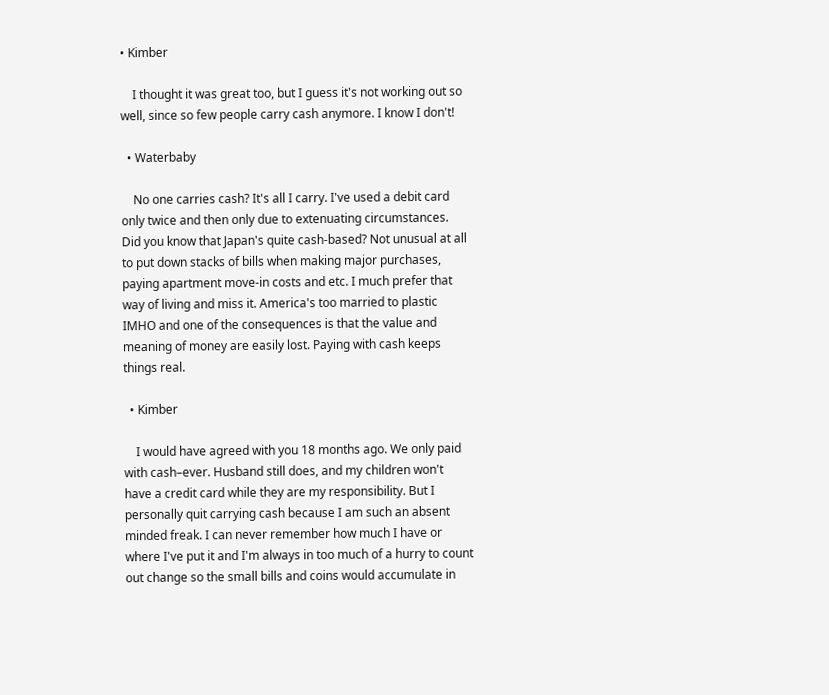• Kimber

    I thought it was great too, but I guess it's not working out so well, since so few people carry cash anymore. I know I don't!

  • Waterbaby

    No one carries cash? It's all I carry. I've used a debit card only twice and then only due to extenuating circumstances. Did you know that Japan's quite cash-based? Not unusual at all to put down stacks of bills when making major purchases, paying apartment move-in costs and etc. I much prefer that way of living and miss it. America's too married to plastic IMHO and one of the consequences is that the value and meaning of money are easily lost. Paying with cash keeps things real.

  • Kimber

    I would have agreed with you 18 months ago. We only paid with cash–ever. Husband still does, and my children won't have a credit card while they are my responsibility. But I personally quit carrying cash because I am such an absent minded freak. I can never remember how much I have or where I've put it and I'm always in too much of a hurry to count out change so the small bills and coins would accumulate in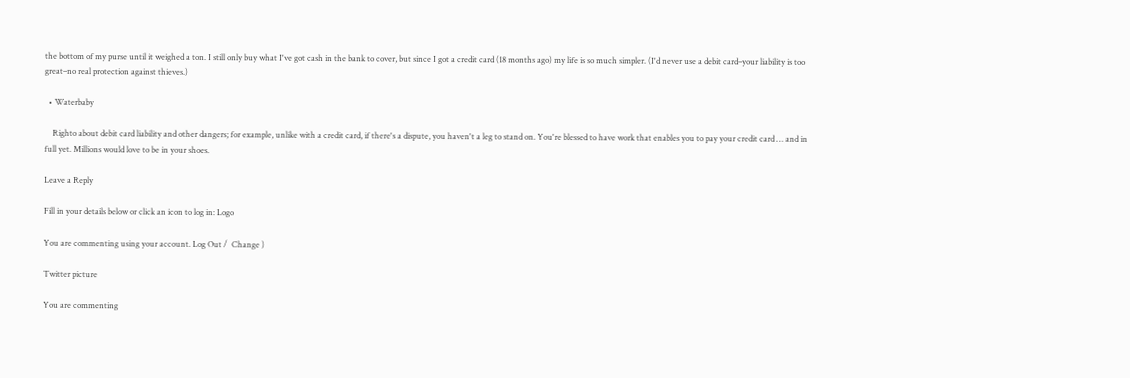the bottom of my purse until it weighed a ton. I still only buy what I've got cash in the bank to cover, but since I got a credit card (18 months ago) my life is so much simpler. (I'd never use a debit card–your liability is too great–no real protection against thieves.)

  • Waterbaby

    Righto about debit card liability and other dangers; for example, unlike with a credit card, if there's a dispute, you haven't a leg to stand on. You're blessed to have work that enables you to pay your credit card … and in full yet. Millions would love to be in your shoes.

Leave a Reply

Fill in your details below or click an icon to log in: Logo

You are commenting using your account. Log Out /  Change )

Twitter picture

You are commenting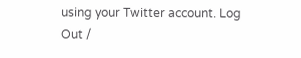using your Twitter account. Log Out /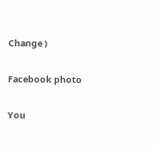Change )

Facebook photo

You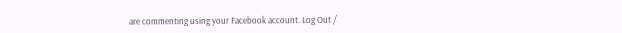are commenting using your Facebook account. Log Out /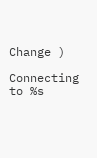Change )

Connecting to %s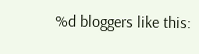%d bloggers like this: